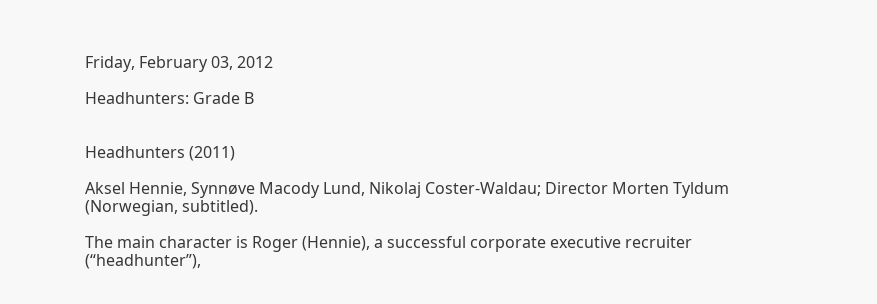Friday, February 03, 2012

Headhunters: Grade B


Headhunters (2011)

Aksel Hennie, Synnøve Macody Lund, Nikolaj Coster-Waldau; Director Morten Tyldum (Norwegian, subtitled).

The main character is Roger (Hennie), a successful corporate executive recruiter (“headhunter”),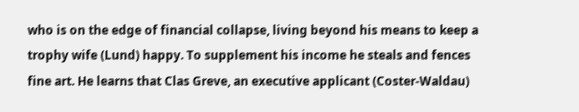who is on the edge of financial collapse, living beyond his means to keep a trophy wife (Lund) happy. To supplement his income he steals and fences fine art. He learns that Clas Greve, an executive applicant (Coster-Waldau)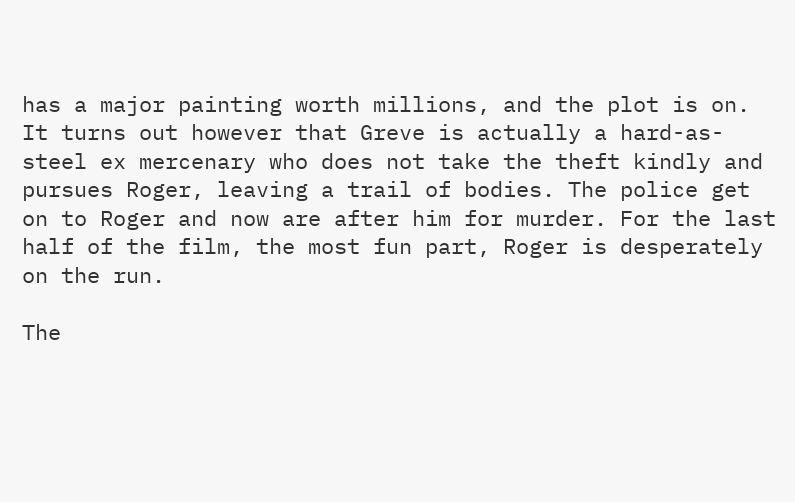has a major painting worth millions, and the plot is on. It turns out however that Greve is actually a hard-as-steel ex mercenary who does not take the theft kindly and pursues Roger, leaving a trail of bodies. The police get on to Roger and now are after him for murder. For the last half of the film, the most fun part, Roger is desperately on the run.

The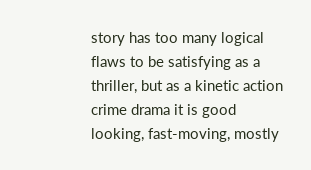story has too many logical flaws to be satisfying as a thriller, but as a kinetic action crime drama it is good looking, fast-moving, mostly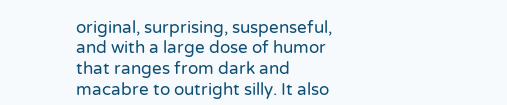original, surprising, suspenseful, and with a large dose of humor that ranges from dark and macabre to outright silly. It also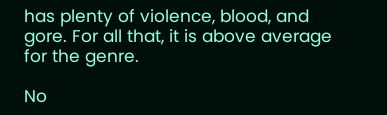has plenty of violence, blood, and gore. For all that, it is above average for the genre.

No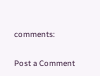comments:

Post a Comment